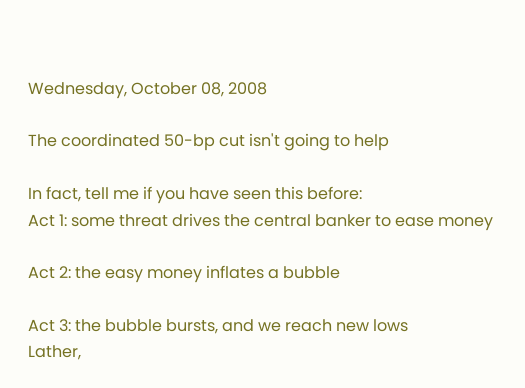Wednesday, October 08, 2008

The coordinated 50-bp cut isn't going to help

In fact, tell me if you have seen this before:
Act 1: some threat drives the central banker to ease money

Act 2: the easy money inflates a bubble

Act 3: the bubble bursts, and we reach new lows
Lather,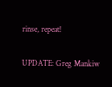rinse, repeat!

UPDATE: Greg Mankiw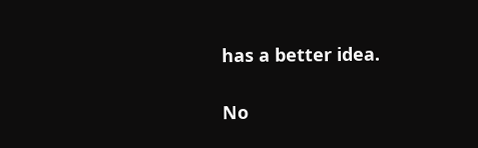has a better idea.

No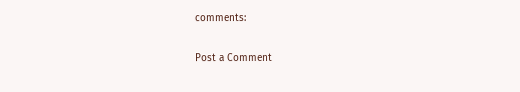comments:

Post a Comment